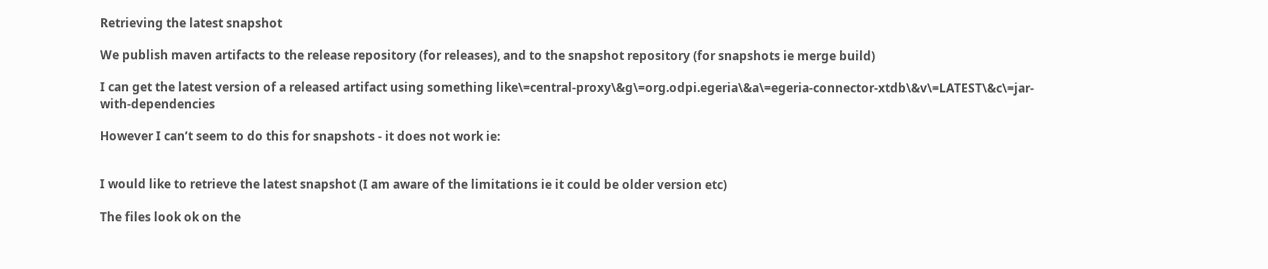Retrieving the latest snapshot

We publish maven artifacts to the release repository (for releases), and to the snapshot repository (for snapshots ie merge build)

I can get the latest version of a released artifact using something like\=central-proxy\&g\=org.odpi.egeria\&a\=egeria-connector-xtdb\&v\=LATEST\&c\=jar-with-dependencies

However I can’t seem to do this for snapshots - it does not work ie:


I would like to retrieve the latest snapshot (I am aware of the limitations ie it could be older version etc)

The files look ok on the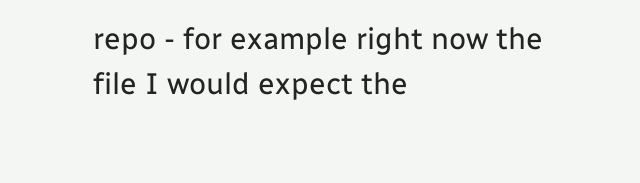repo - for example right now the file I would expect the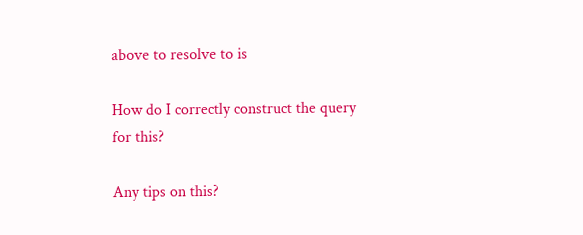above to resolve to is

How do I correctly construct the query for this?

Any tips on this?